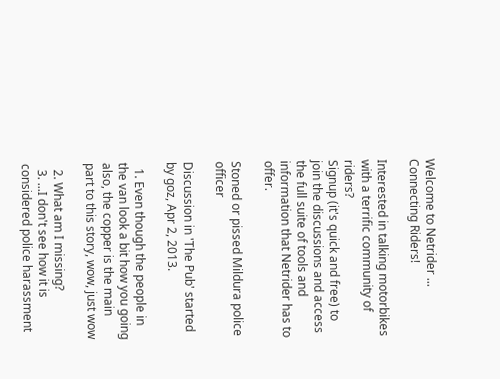Welcome to Netrider ... Connecting Riders!

Interested in talking motorbikes with a terrific community of riders?
Signup (it's quick and free) to join the discussions and access the full suite of tools and information that Netrider has to offer.

Stoned or pissed Mildura police officer

Discussion in 'The Pub' started by goz, Apr 2, 2013.

  1. Even though the people in the van look a bit how you going also, the copper is the main part to this story, wow, just wow

  2. What am I missing?
  3. ...I don't see how it is considered police harassment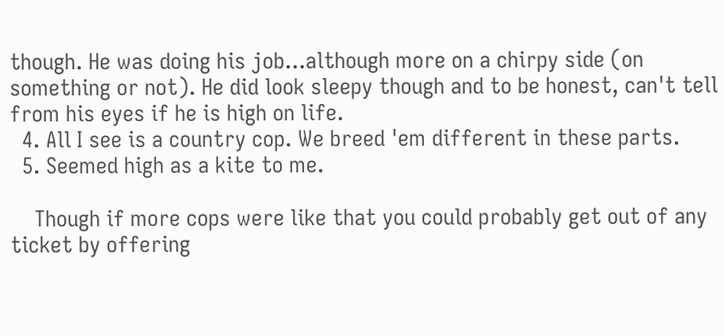though. He was doing his job...although more on a chirpy side (on something or not). He did look sleepy though and to be honest, can't tell from his eyes if he is high on life.
  4. All I see is a country cop. We breed 'em different in these parts.
  5. Seemed high as a kite to me.

    Though if more cops were like that you could probably get out of any ticket by offering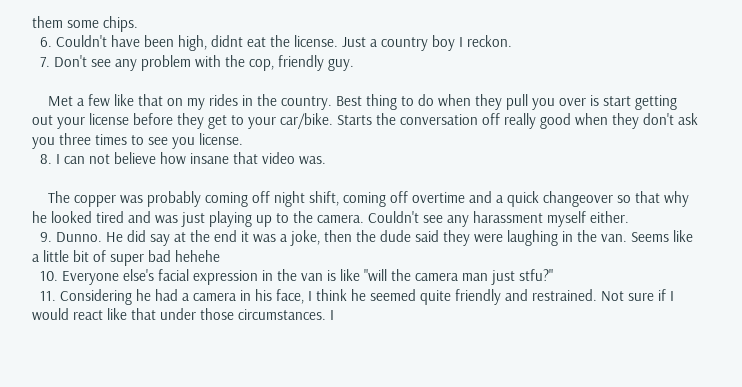them some chips.
  6. Couldn't have been high, didnt eat the license. Just a country boy I reckon.
  7. Don't see any problem with the cop, friendly guy.

    Met a few like that on my rides in the country. Best thing to do when they pull you over is start getting out your license before they get to your car/bike. Starts the conversation off really good when they don't ask you three times to see you license.
  8. I can not believe how insane that video was.

    The copper was probably coming off night shift, coming off overtime and a quick changeover so that why he looked tired and was just playing up to the camera. Couldn't see any harassment myself either.
  9. Dunno. He did say at the end it was a joke, then the dude said they were laughing in the van. Seems like a little bit of super bad hehehe
  10. Everyone else's facial expression in the van is like "will the camera man just stfu?"
  11. Considering he had a camera in his face, I think he seemed quite friendly and restrained. Not sure if I would react like that under those circumstances. I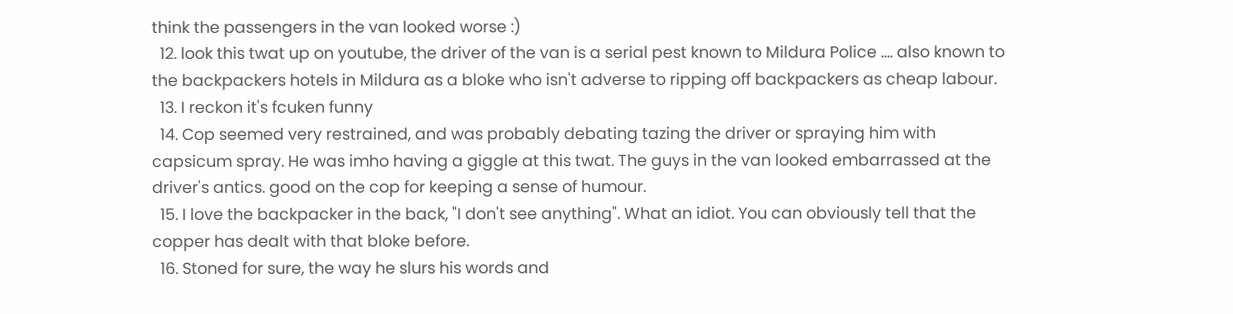think the passengers in the van looked worse :)
  12. look this twat up on youtube, the driver of the van is a serial pest known to Mildura Police .... also known to the backpackers hotels in Mildura as a bloke who isn't adverse to ripping off backpackers as cheap labour.
  13. I reckon it's fcuken funny
  14. Cop seemed very restrained, and was probably debating tazing the driver or spraying him with capsicum spray. He was imho having a giggle at this twat. The guys in the van looked embarrassed at the driver's antics. good on the cop for keeping a sense of humour.
  15. I love the backpacker in the back, "I don't see anything". What an idiot. You can obviously tell that the copper has dealt with that bloke before.
  16. Stoned for sure, the way he slurs his words and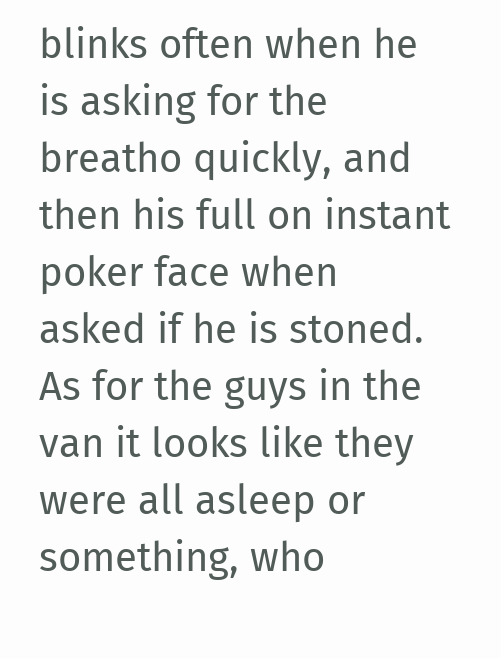blinks often when he is asking for the breatho quickly, and then his full on instant poker face when asked if he is stoned. As for the guys in the van it looks like they were all asleep or something, who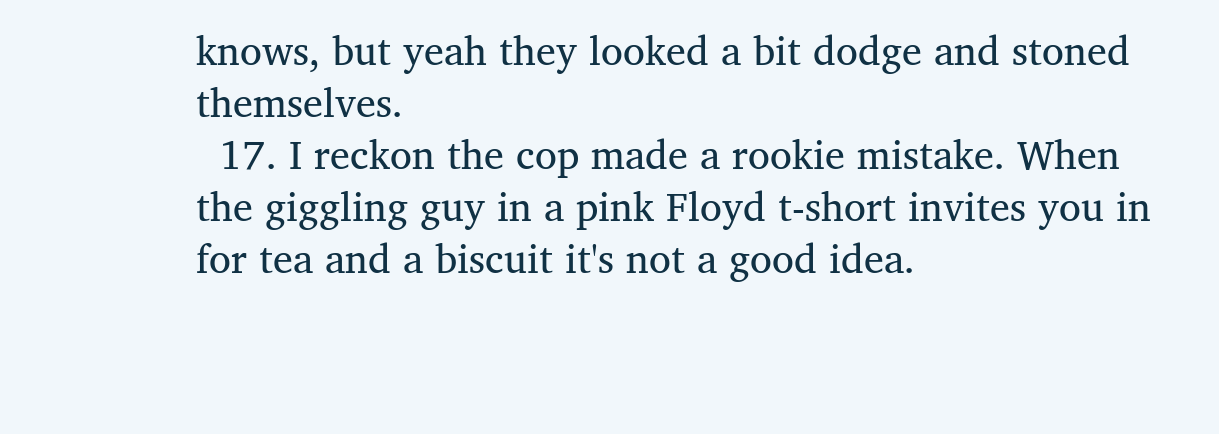knows, but yeah they looked a bit dodge and stoned themselves.
  17. I reckon the cop made a rookie mistake. When the giggling guy in a pink Floyd t-short invites you in for tea and a biscuit it's not a good idea.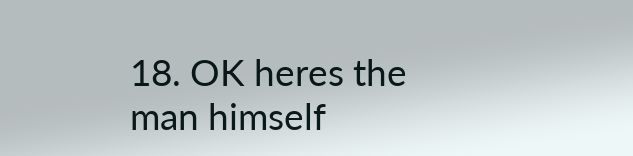18. OK heres the man himself